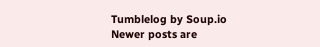Tumblelog by Soup.io
Newer posts are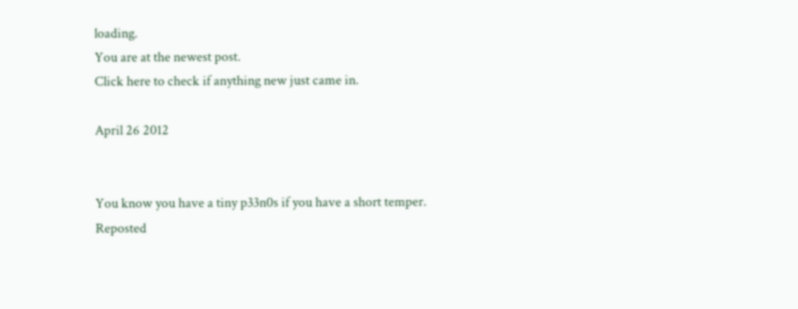loading.
You are at the newest post.
Click here to check if anything new just came in.

April 26 2012


You know you have a tiny p33n0s if you have a short temper.
Reposted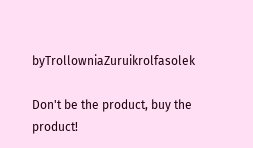byTrollowniaZuruikrolfasolek

Don't be the product, buy the product!